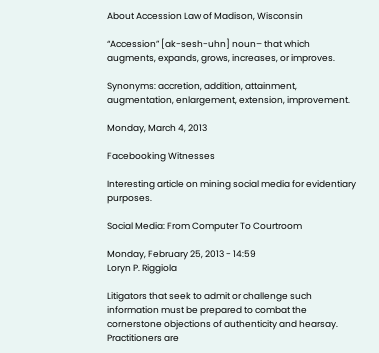About Accession Law of Madison, Wisconsin

“Accession” [ak-sesh-uhn] noun– that which augments, expands, grows, increases, or improves.

Synonyms: accretion, addition, attainment, augmentation, enlargement, extension, improvement.

Monday, March 4, 2013

Facebooking Witnesses

Interesting article on mining social media for evidentiary purposes.

Social Media: From Computer To Courtroom

Monday, February 25, 2013 - 14:59
Loryn P. Riggiola

Litigators that seek to admit or challenge such information must be prepared to combat the cornerstone objections of authenticity and hearsay. Practitioners are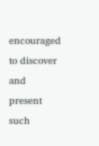encouraged to discover and present such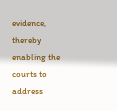evidence, thereby enabling the courts to address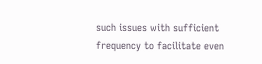such issues with sufficient frequency to facilitate even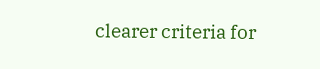clearer criteria for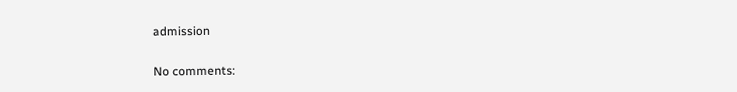admission

No comments: